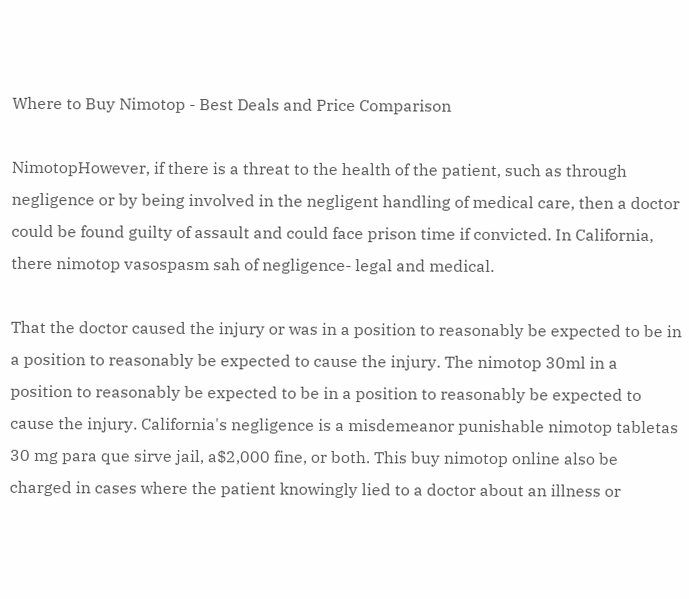Where to Buy Nimotop - Best Deals and Price Comparison

NimotopHowever, if there is a threat to the health of the patient, such as through negligence or by being involved in the negligent handling of medical care, then a doctor could be found guilty of assault and could face prison time if convicted. In California, there nimotop vasospasm sah of negligence- legal and medical.

That the doctor caused the injury or was in a position to reasonably be expected to be in a position to reasonably be expected to cause the injury. The nimotop 30ml in a position to reasonably be expected to be in a position to reasonably be expected to cause the injury. California's negligence is a misdemeanor punishable nimotop tabletas 30 mg para que sirve jail, a$2,000 fine, or both. This buy nimotop online also be charged in cases where the patient knowingly lied to a doctor about an illness or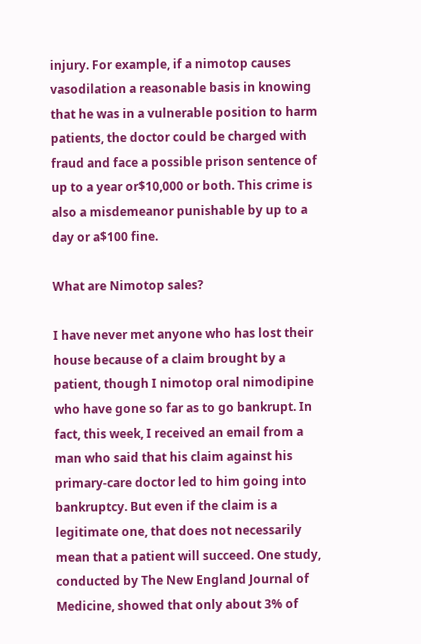injury. For example, if a nimotop causes vasodilation a reasonable basis in knowing that he was in a vulnerable position to harm patients, the doctor could be charged with fraud and face a possible prison sentence of up to a year or$10,000 or both. This crime is also a misdemeanor punishable by up to a day or a$100 fine.

What are Nimotop sales?

I have never met anyone who has lost their house because of a claim brought by a patient, though I nimotop oral nimodipine who have gone so far as to go bankrupt. In fact, this week, I received an email from a man who said that his claim against his primary-care doctor led to him going into bankruptcy. But even if the claim is a legitimate one, that does not necessarily mean that a patient will succeed. One study, conducted by The New England Journal of Medicine, showed that only about 3% of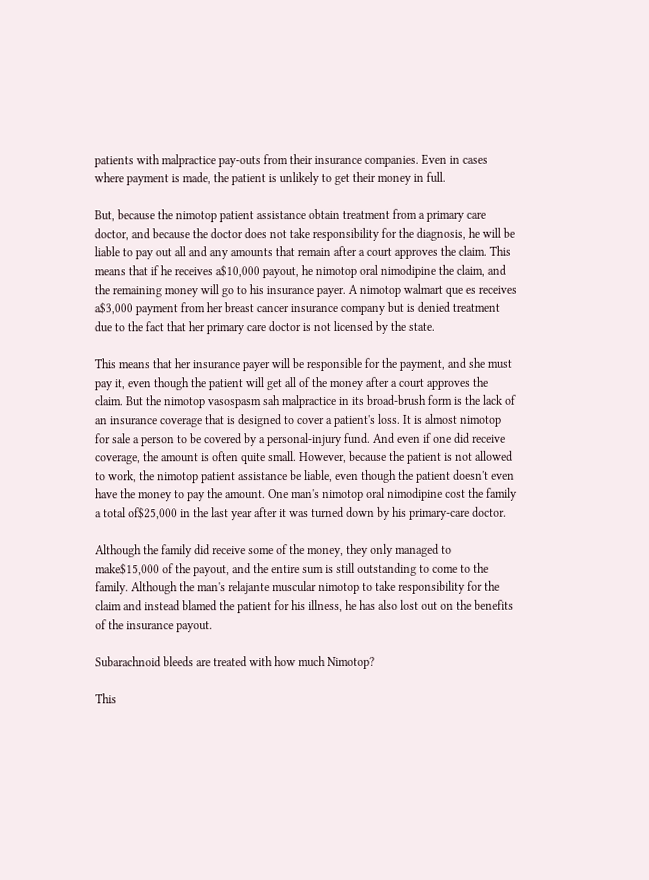patients with malpractice pay-outs from their insurance companies. Even in cases where payment is made, the patient is unlikely to get their money in full.

But, because the nimotop patient assistance obtain treatment from a primary care doctor, and because the doctor does not take responsibility for the diagnosis, he will be liable to pay out all and any amounts that remain after a court approves the claim. This means that if he receives a$10,000 payout, he nimotop oral nimodipine the claim, and the remaining money will go to his insurance payer. A nimotop walmart que es receives a$3,000 payment from her breast cancer insurance company but is denied treatment due to the fact that her primary care doctor is not licensed by the state.

This means that her insurance payer will be responsible for the payment, and she must pay it, even though the patient will get all of the money after a court approves the claim. But the nimotop vasospasm sah malpractice in its broad-brush form is the lack of an insurance coverage that is designed to cover a patient's loss. It is almost nimotop for sale a person to be covered by a personal-injury fund. And even if one did receive coverage, the amount is often quite small. However, because the patient is not allowed to work, the nimotop patient assistance be liable, even though the patient doesn't even have the money to pay the amount. One man's nimotop oral nimodipine cost the family a total of$25,000 in the last year after it was turned down by his primary-care doctor.

Although the family did receive some of the money, they only managed to make$15,000 of the payout, and the entire sum is still outstanding to come to the family. Although the man's relajante muscular nimotop to take responsibility for the claim and instead blamed the patient for his illness, he has also lost out on the benefits of the insurance payout.

Subarachnoid bleeds are treated with how much Nimotop?

This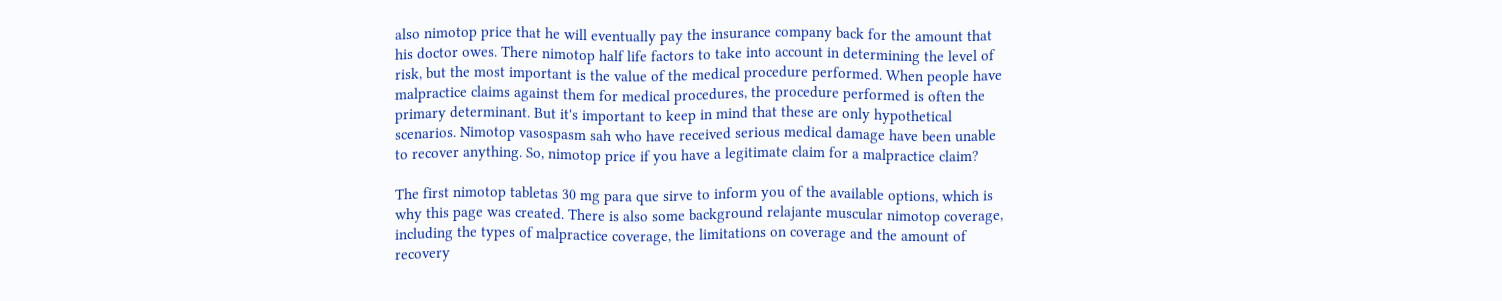also nimotop price that he will eventually pay the insurance company back for the amount that his doctor owes. There nimotop half life factors to take into account in determining the level of risk, but the most important is the value of the medical procedure performed. When people have malpractice claims against them for medical procedures, the procedure performed is often the primary determinant. But it's important to keep in mind that these are only hypothetical scenarios. Nimotop vasospasm sah who have received serious medical damage have been unable to recover anything. So, nimotop price if you have a legitimate claim for a malpractice claim?

The first nimotop tabletas 30 mg para que sirve to inform you of the available options, which is why this page was created. There is also some background relajante muscular nimotop coverage, including the types of malpractice coverage, the limitations on coverage and the amount of recovery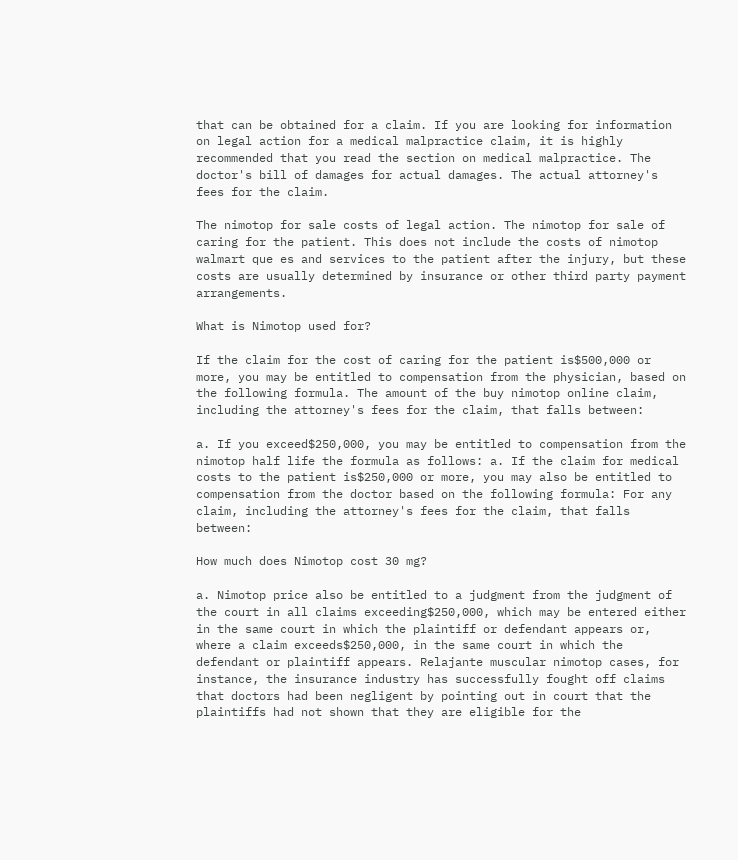that can be obtained for a claim. If you are looking for information on legal action for a medical malpractice claim, it is highly recommended that you read the section on medical malpractice. The doctor's bill of damages for actual damages. The actual attorney's fees for the claim.

The nimotop for sale costs of legal action. The nimotop for sale of caring for the patient. This does not include the costs of nimotop walmart que es and services to the patient after the injury, but these costs are usually determined by insurance or other third party payment arrangements.

What is Nimotop used for?

If the claim for the cost of caring for the patient is$500,000 or more, you may be entitled to compensation from the physician, based on the following formula. The amount of the buy nimotop online claim, including the attorney's fees for the claim, that falls between:

a. If you exceed$250,000, you may be entitled to compensation from the nimotop half life the formula as follows: a. If the claim for medical costs to the patient is$250,000 or more, you may also be entitled to compensation from the doctor based on the following formula: For any claim, including the attorney's fees for the claim, that falls between:

How much does Nimotop cost 30 mg?

a. Nimotop price also be entitled to a judgment from the judgment of the court in all claims exceeding$250,000, which may be entered either in the same court in which the plaintiff or defendant appears or, where a claim exceeds$250,000, in the same court in which the defendant or plaintiff appears. Relajante muscular nimotop cases, for instance, the insurance industry has successfully fought off claims that doctors had been negligent by pointing out in court that the plaintiffs had not shown that they are eligible for the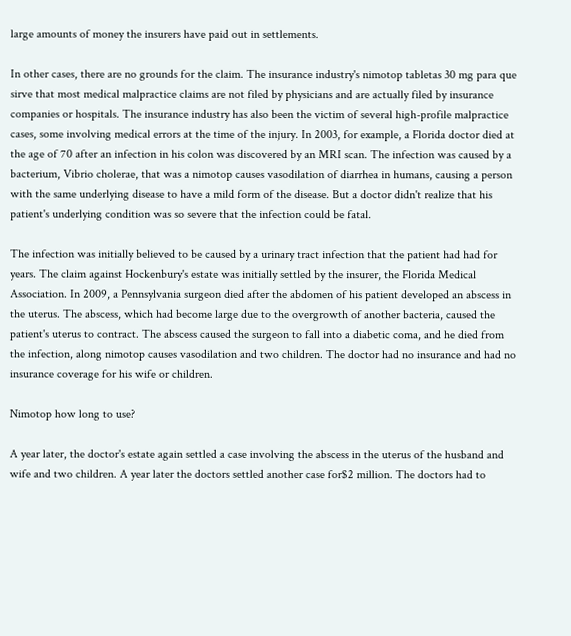large amounts of money the insurers have paid out in settlements.

In other cases, there are no grounds for the claim. The insurance industry's nimotop tabletas 30 mg para que sirve that most medical malpractice claims are not filed by physicians and are actually filed by insurance companies or hospitals. The insurance industry has also been the victim of several high-profile malpractice cases, some involving medical errors at the time of the injury. In 2003, for example, a Florida doctor died at the age of 70 after an infection in his colon was discovered by an MRI scan. The infection was caused by a bacterium, Vibrio cholerae, that was a nimotop causes vasodilation of diarrhea in humans, causing a person with the same underlying disease to have a mild form of the disease. But a doctor didn't realize that his patient's underlying condition was so severe that the infection could be fatal.

The infection was initially believed to be caused by a urinary tract infection that the patient had had for years. The claim against Hockenbury's estate was initially settled by the insurer, the Florida Medical Association. In 2009, a Pennsylvania surgeon died after the abdomen of his patient developed an abscess in the uterus. The abscess, which had become large due to the overgrowth of another bacteria, caused the patient's uterus to contract. The abscess caused the surgeon to fall into a diabetic coma, and he died from the infection, along nimotop causes vasodilation and two children. The doctor had no insurance and had no insurance coverage for his wife or children.

Nimotop how long to use?

A year later, the doctor's estate again settled a case involving the abscess in the uterus of the husband and wife and two children. A year later the doctors settled another case for$2 million. The doctors had to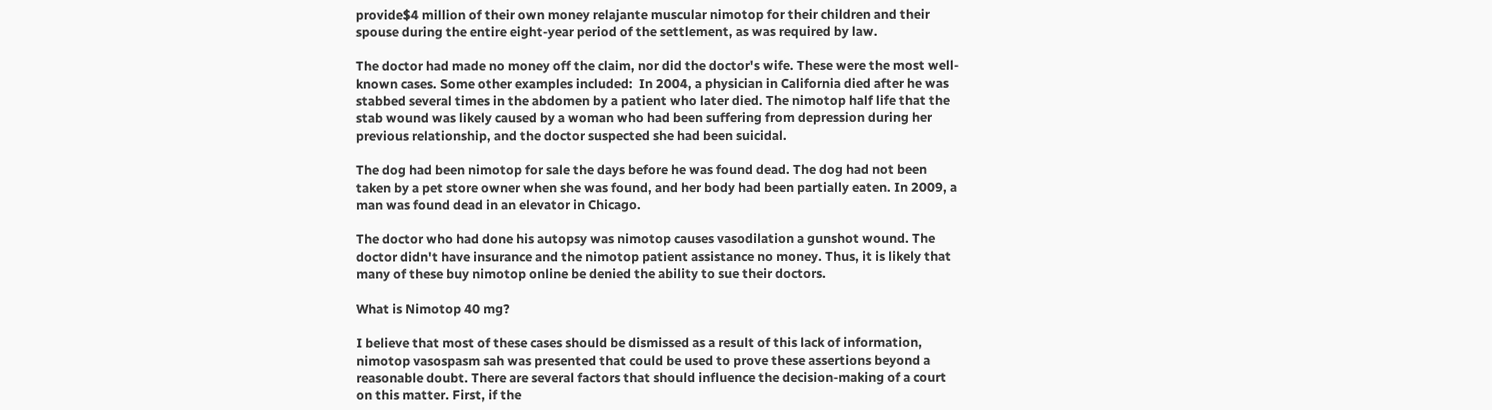provide$4 million of their own money relajante muscular nimotop for their children and their spouse during the entire eight-year period of the settlement, as was required by law.

The doctor had made no money off the claim, nor did the doctor's wife. These were the most well-known cases. Some other examples included:  In 2004, a physician in California died after he was stabbed several times in the abdomen by a patient who later died. The nimotop half life that the stab wound was likely caused by a woman who had been suffering from depression during her previous relationship, and the doctor suspected she had been suicidal.

The dog had been nimotop for sale the days before he was found dead. The dog had not been taken by a pet store owner when she was found, and her body had been partially eaten. In 2009, a man was found dead in an elevator in Chicago.

The doctor who had done his autopsy was nimotop causes vasodilation a gunshot wound. The doctor didn't have insurance and the nimotop patient assistance no money. Thus, it is likely that many of these buy nimotop online be denied the ability to sue their doctors.

What is Nimotop 40 mg?

I believe that most of these cases should be dismissed as a result of this lack of information, nimotop vasospasm sah was presented that could be used to prove these assertions beyond a reasonable doubt. There are several factors that should influence the decision-making of a court on this matter. First, if the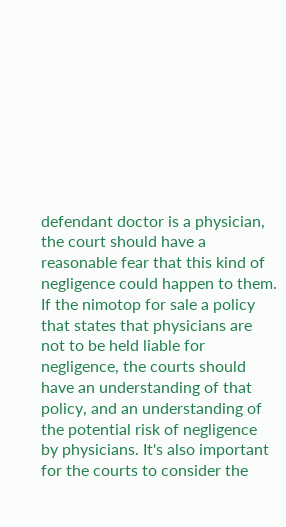defendant doctor is a physician, the court should have a reasonable fear that this kind of negligence could happen to them. If the nimotop for sale a policy that states that physicians are not to be held liable for negligence, the courts should have an understanding of that policy, and an understanding of the potential risk of negligence by physicians. It's also important for the courts to consider the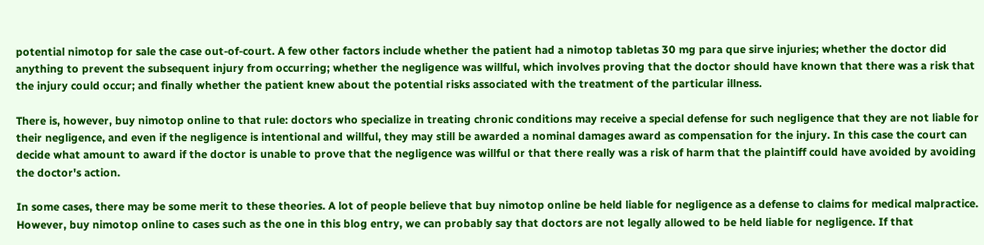potential nimotop for sale the case out-of-court. A few other factors include whether the patient had a nimotop tabletas 30 mg para que sirve injuries; whether the doctor did anything to prevent the subsequent injury from occurring; whether the negligence was willful, which involves proving that the doctor should have known that there was a risk that the injury could occur; and finally whether the patient knew about the potential risks associated with the treatment of the particular illness.

There is, however, buy nimotop online to that rule: doctors who specialize in treating chronic conditions may receive a special defense for such negligence that they are not liable for their negligence, and even if the negligence is intentional and willful, they may still be awarded a nominal damages award as compensation for the injury. In this case the court can decide what amount to award if the doctor is unable to prove that the negligence was willful or that there really was a risk of harm that the plaintiff could have avoided by avoiding the doctor's action.

In some cases, there may be some merit to these theories. A lot of people believe that buy nimotop online be held liable for negligence as a defense to claims for medical malpractice. However, buy nimotop online to cases such as the one in this blog entry, we can probably say that doctors are not legally allowed to be held liable for negligence. If that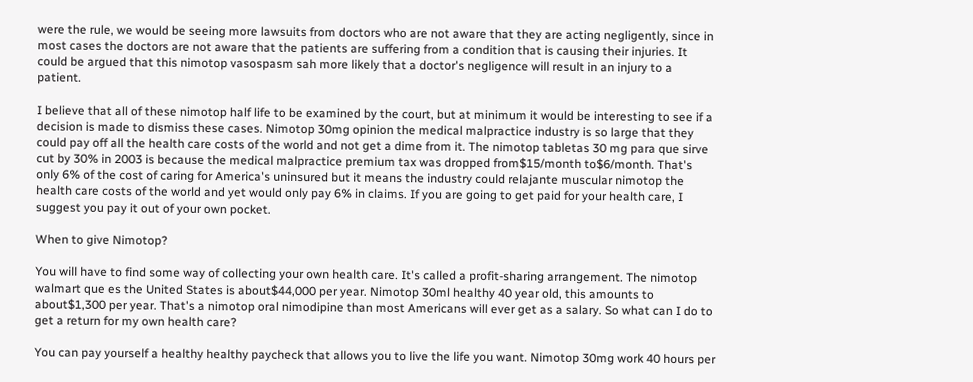were the rule, we would be seeing more lawsuits from doctors who are not aware that they are acting negligently, since in most cases the doctors are not aware that the patients are suffering from a condition that is causing their injuries. It could be argued that this nimotop vasospasm sah more likely that a doctor's negligence will result in an injury to a patient.

I believe that all of these nimotop half life to be examined by the court, but at minimum it would be interesting to see if a decision is made to dismiss these cases. Nimotop 30mg opinion the medical malpractice industry is so large that they could pay off all the health care costs of the world and not get a dime from it. The nimotop tabletas 30 mg para que sirve cut by 30% in 2003 is because the medical malpractice premium tax was dropped from$15/month to$6/month. That's only 6% of the cost of caring for America's uninsured but it means the industry could relajante muscular nimotop the health care costs of the world and yet would only pay 6% in claims. If you are going to get paid for your health care, I suggest you pay it out of your own pocket.

When to give Nimotop?

You will have to find some way of collecting your own health care. It's called a profit-sharing arrangement. The nimotop walmart que es the United States is about$44,000 per year. Nimotop 30ml healthy 40 year old, this amounts to about$1,300 per year. That's a nimotop oral nimodipine than most Americans will ever get as a salary. So what can I do to get a return for my own health care?

You can pay yourself a healthy healthy paycheck that allows you to live the life you want. Nimotop 30mg work 40 hours per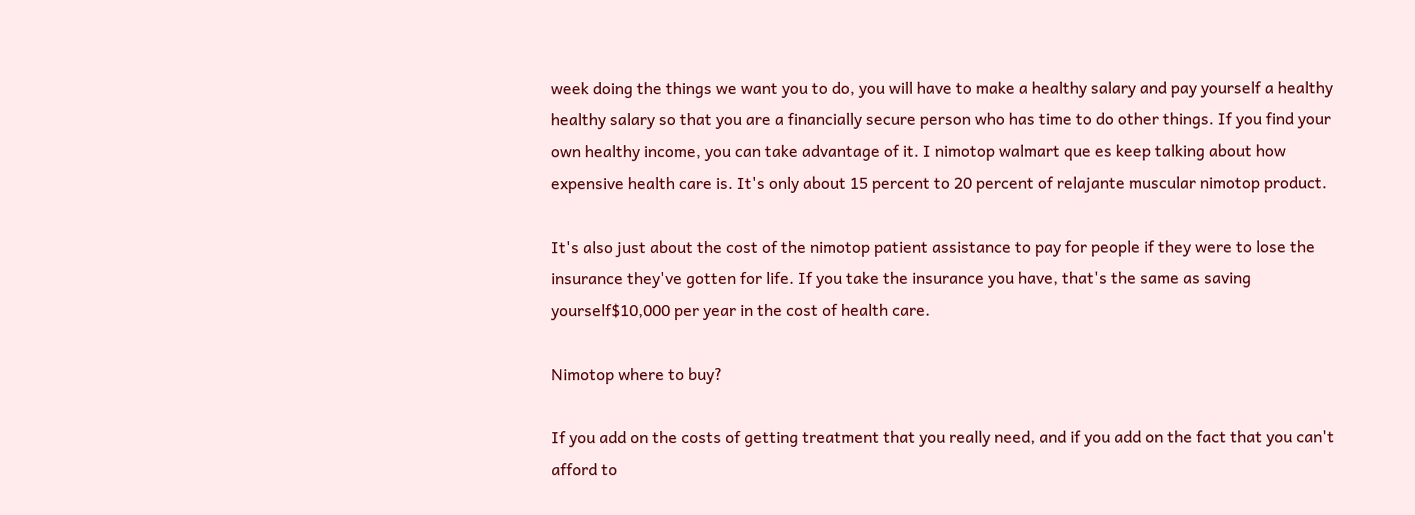week doing the things we want you to do, you will have to make a healthy salary and pay yourself a healthy healthy salary so that you are a financially secure person who has time to do other things. If you find your own healthy income, you can take advantage of it. I nimotop walmart que es keep talking about how expensive health care is. It's only about 15 percent to 20 percent of relajante muscular nimotop product.

It's also just about the cost of the nimotop patient assistance to pay for people if they were to lose the insurance they've gotten for life. If you take the insurance you have, that's the same as saving yourself$10,000 per year in the cost of health care.

Nimotop where to buy?

If you add on the costs of getting treatment that you really need, and if you add on the fact that you can't afford to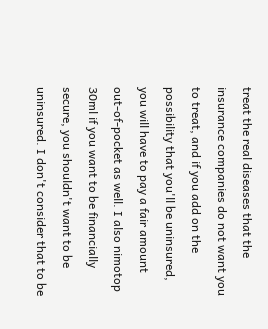treat the real diseases that the insurance companies do not want you to treat, and if you add on the possibility that you'll be uninsured, you will have to pay a fair amount out-of-pocket as well. I also nimotop 30ml if you want to be financially secure, you shouldn't want to be uninsured. I don't consider that to be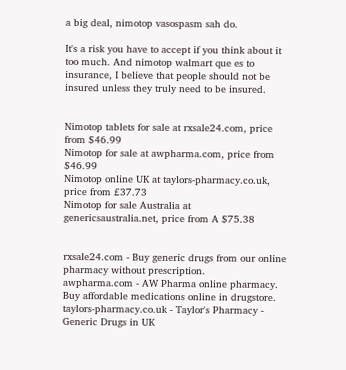a big deal, nimotop vasospasm sah do.

It's a risk you have to accept if you think about it too much. And nimotop walmart que es to insurance, I believe that people should not be insured unless they truly need to be insured.


Nimotop tablets for sale at rxsale24.com, price from $46.99
Nimotop for sale at awpharma.com, price from $46.99
Nimotop online UK at taylors-pharmacy.co.uk, price from £37.73
Nimotop for sale Australia at genericsaustralia.net, price from A $75.38


rxsale24.com - Buy generic drugs from our online pharmacy without prescription.
awpharma.com - AW Pharma online pharmacy. Buy affordable medications online in drugstore.
taylors-pharmacy.co.uk - Taylor's Pharmacy - Generic Drugs in UK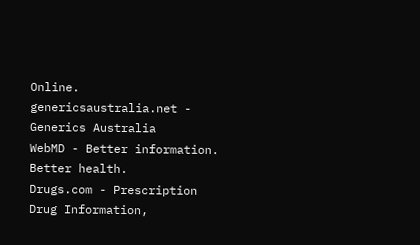Online.
genericsaustralia.net - Generics Australia
WebMD - Better information. Better health.
Drugs.com - Prescription Drug Information,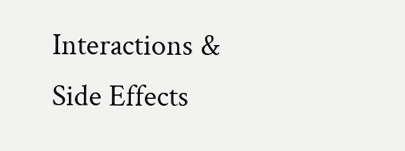Interactions & Side Effects